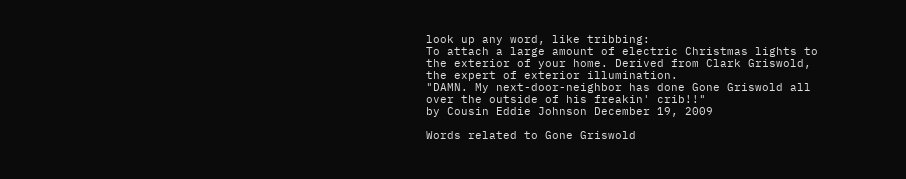look up any word, like tribbing:
To attach a large amount of electric Christmas lights to the exterior of your home. Derived from Clark Griswold, the expert of exterior illumination.
"DAMN. My next-door-neighbor has done Gone Griswold all over the outside of his freakin' crib!!"
by Cousin Eddie Johnson December 19, 2009

Words related to Gone Griswold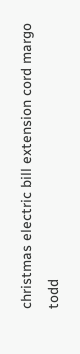christmas electric bill extension cord margo todd